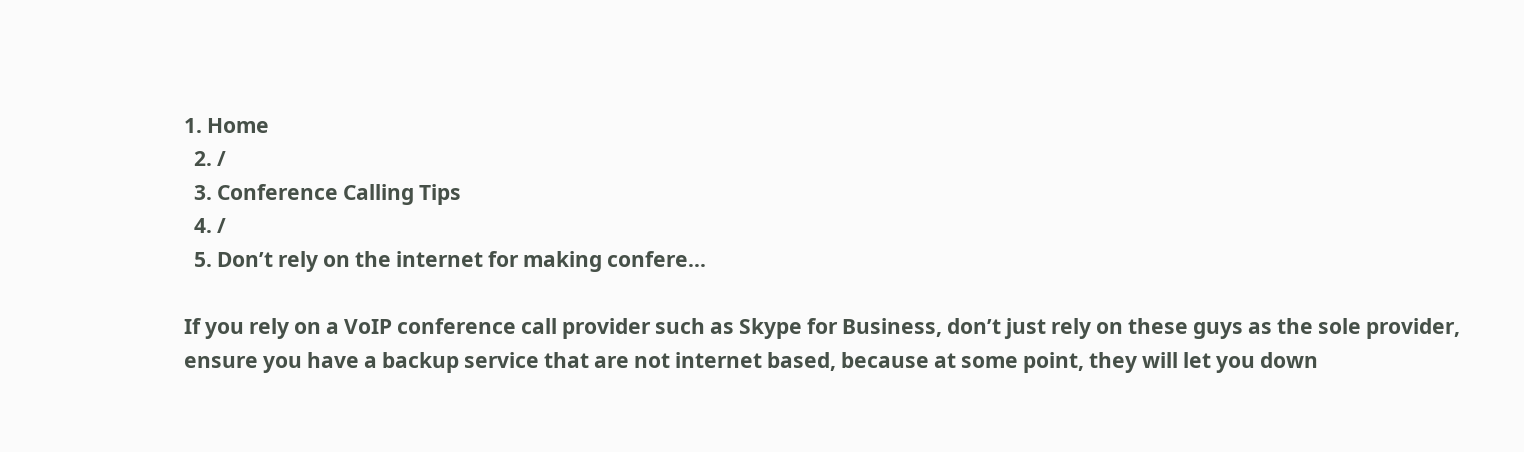1. Home
  2. /
  3. Conference Calling Tips
  4. /
  5. Don’t rely on the internet for making confere...

If you rely on a VoIP conference call provider such as Skype for Business, don’t just rely on these guys as the sole provider, ensure you have a backup service that are not internet based, because at some point, they will let you down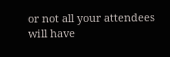or not all your attendees will have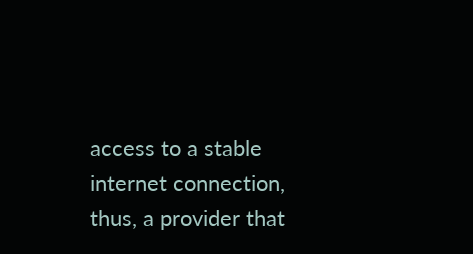access to a stable internet connection, thus, a provider that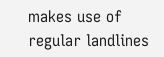makes use of regular landlines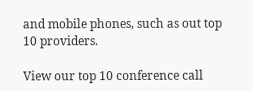and mobile phones, such as out top 10 providers.

View our top 10 conference call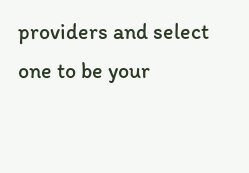providers and select one to be your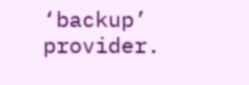‘backup’ provider.